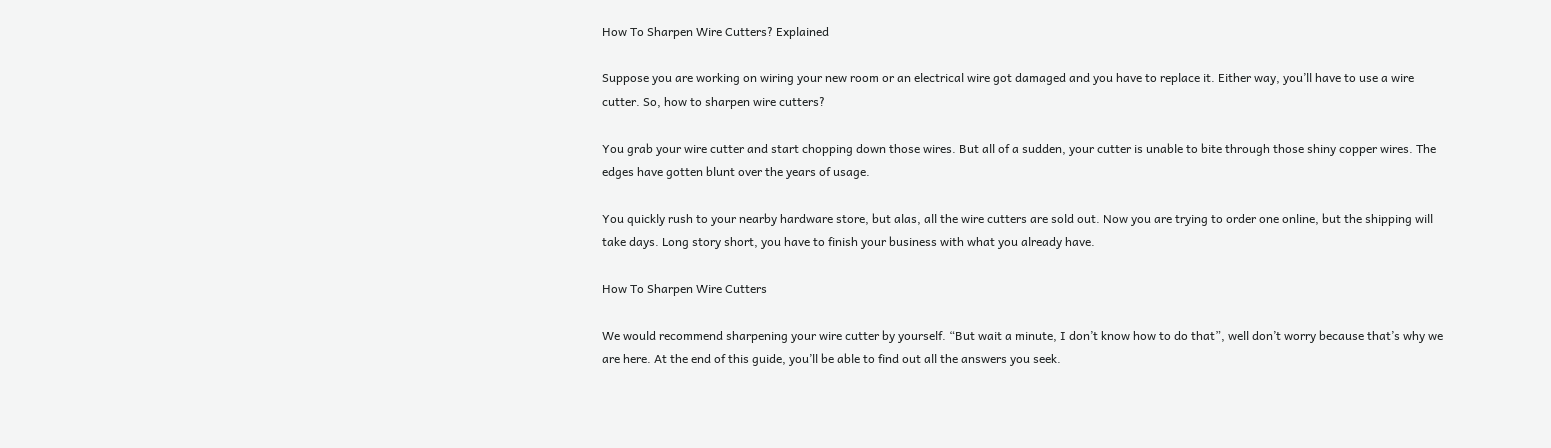How To Sharpen Wire Cutters? Explained

Suppose you are working on wiring your new room or an electrical wire got damaged and you have to replace it. Either way, you’ll have to use a wire cutter. So, how to sharpen wire cutters?

You grab your wire cutter and start chopping down those wires. But all of a sudden, your cutter is unable to bite through those shiny copper wires. The edges have gotten blunt over the years of usage.

You quickly rush to your nearby hardware store, but alas, all the wire cutters are sold out. Now you are trying to order one online, but the shipping will take days. Long story short, you have to finish your business with what you already have.

How To Sharpen Wire Cutters

We would recommend sharpening your wire cutter by yourself. “But wait a minute, I don’t know how to do that”, well don’t worry because that’s why we are here. At the end of this guide, you’ll be able to find out all the answers you seek.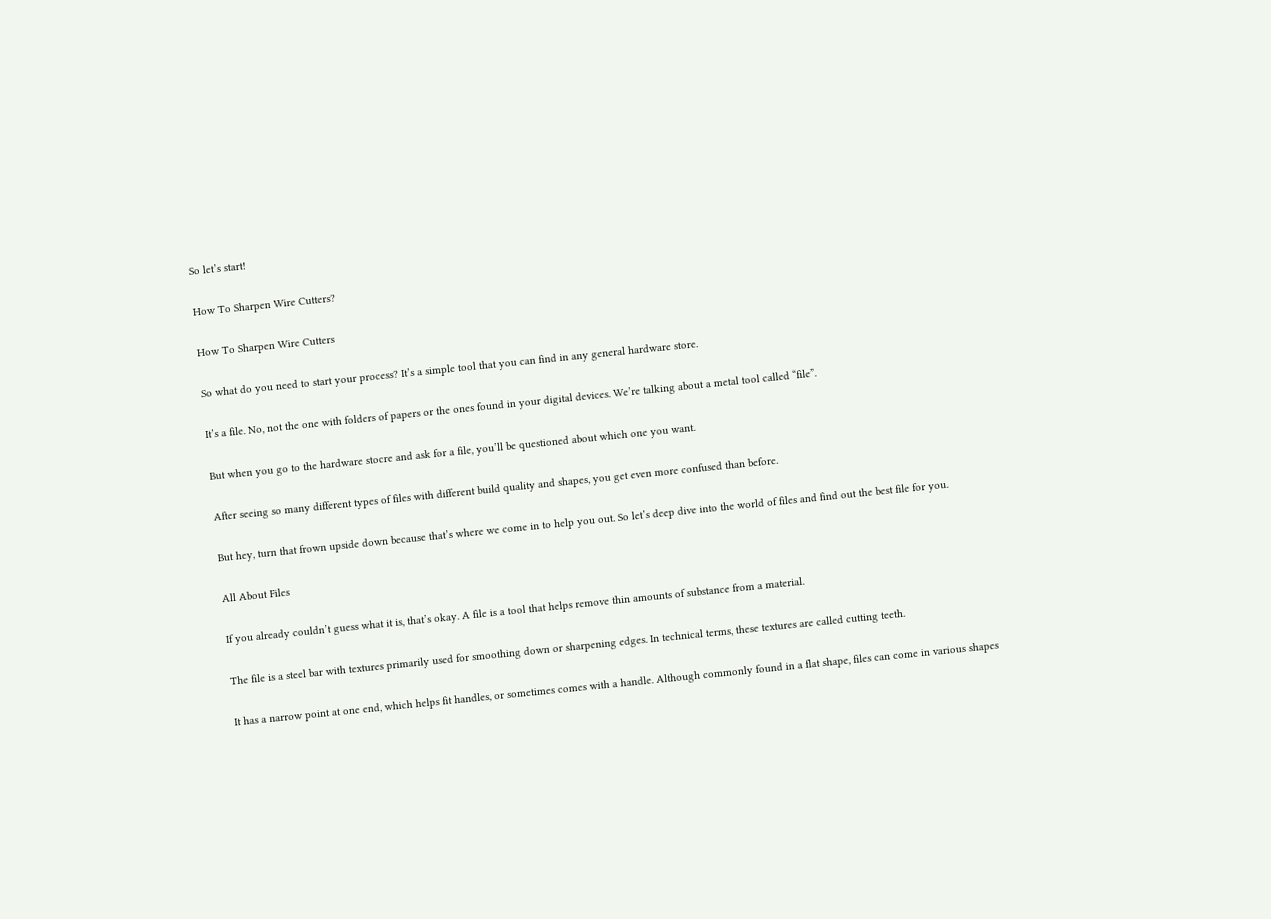So let’s start!

How To Sharpen Wire Cutters?

How To Sharpen Wire Cutters

So what do you need to start your process? It’s a simple tool that you can find in any general hardware store.

It’s a file. No, not the one with folders of papers or the ones found in your digital devices. We’re talking about a metal tool called “file”.

But when you go to the hardware stocre and ask for a file, you’ll be questioned about which one you want.

After seeing so many different types of files with different build quality and shapes, you get even more confused than before.

But hey, turn that frown upside down because that’s where we come in to help you out. So let’s deep dive into the world of files and find out the best file for you.

All About Files

If you already couldn’t guess what it is, that’s okay. A file is a tool that helps remove thin amounts of substance from a material.

The file is a steel bar with textures primarily used for smoothing down or sharpening edges. In technical terms, these textures are called cutting teeth.

It has a narrow point at one end, which helps fit handles, or sometimes comes with a handle. Although commonly found in a flat shape, files can come in various shapes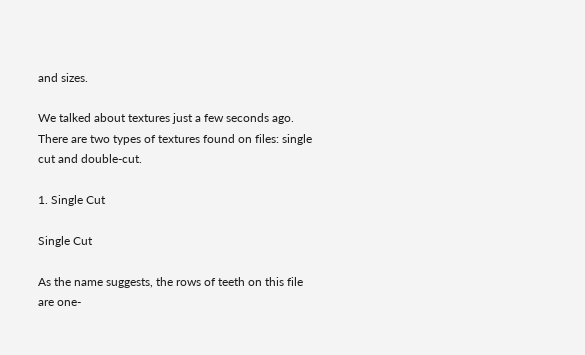and sizes.

We talked about textures just a few seconds ago. There are two types of textures found on files: single cut and double-cut.

1. Single Cut

Single Cut

As the name suggests, the rows of teeth on this file are one-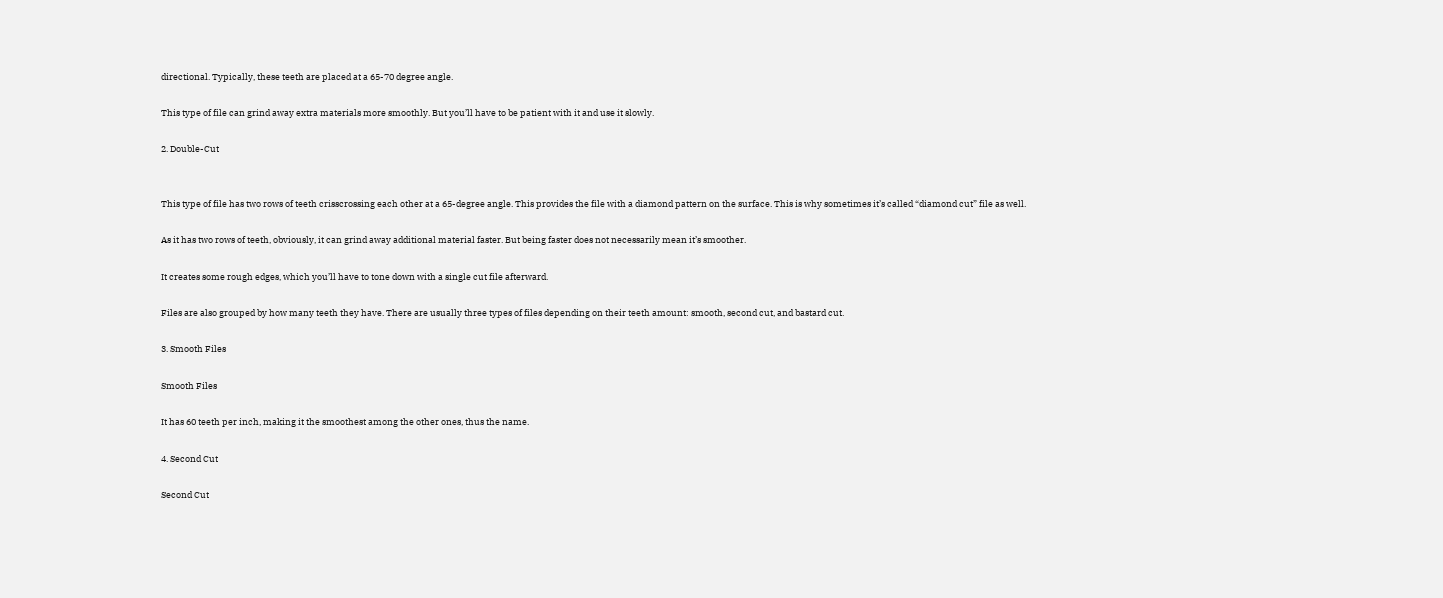directional. Typically, these teeth are placed at a 65-70 degree angle.

This type of file can grind away extra materials more smoothly. But you’ll have to be patient with it and use it slowly.

2. Double-Cut


This type of file has two rows of teeth crisscrossing each other at a 65-degree angle. This provides the file with a diamond pattern on the surface. This is why sometimes it’s called “diamond cut” file as well.

As it has two rows of teeth, obviously, it can grind away additional material faster. But being faster does not necessarily mean it’s smoother.

It creates some rough edges, which you’ll have to tone down with a single cut file afterward.

Files are also grouped by how many teeth they have. There are usually three types of files depending on their teeth amount: smooth, second cut, and bastard cut.

3. Smooth Files

Smooth Files

It has 60 teeth per inch, making it the smoothest among the other ones, thus the name.

4. Second Cut

Second Cut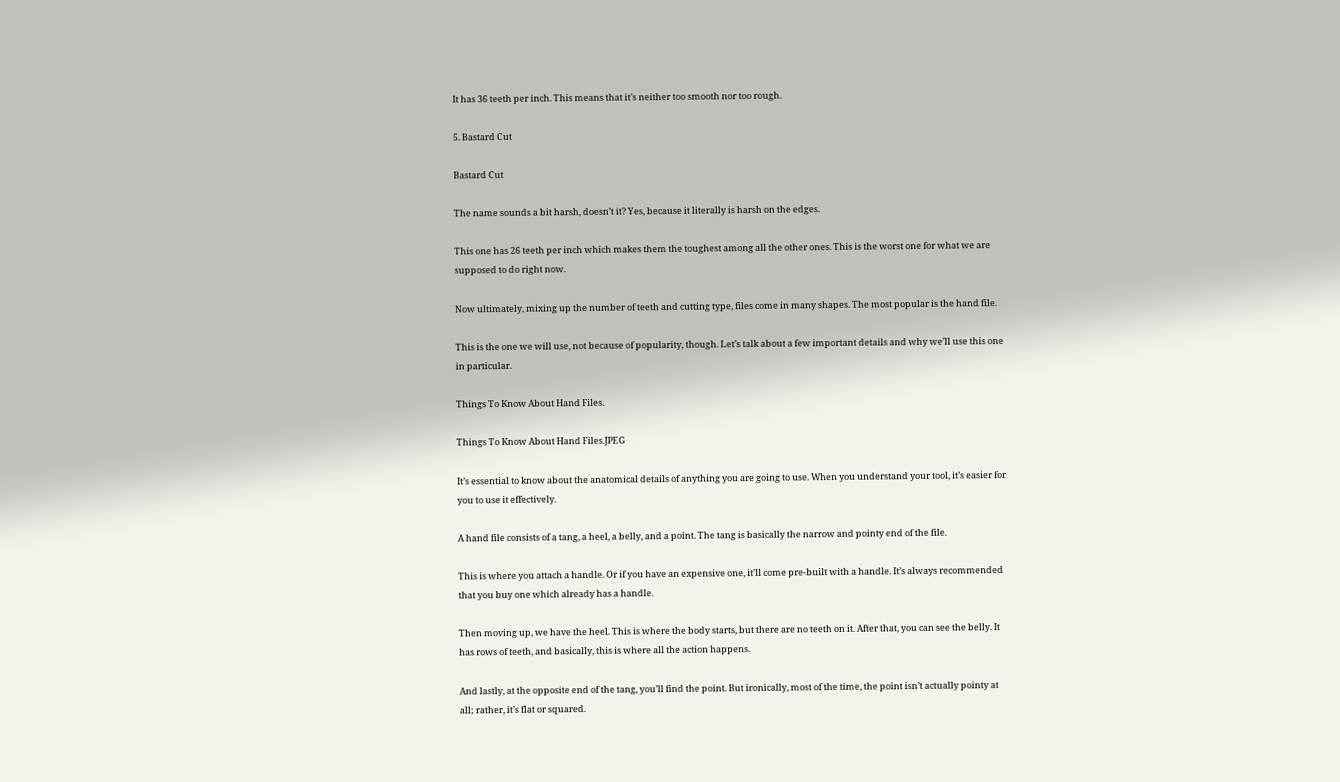It has 36 teeth per inch. This means that it’s neither too smooth nor too rough.

5. Bastard Cut

Bastard Cut

The name sounds a bit harsh, doesn’t it? Yes, because it literally is harsh on the edges.

This one has 26 teeth per inch which makes them the toughest among all the other ones. This is the worst one for what we are supposed to do right now.

Now ultimately, mixing up the number of teeth and cutting type, files come in many shapes. The most popular is the hand file.

This is the one we will use, not because of popularity, though. Let’s talk about a few important details and why we’ll use this one in particular.

Things To Know About Hand Files.

Things To Know About Hand Files.JPEG

It’s essential to know about the anatomical details of anything you are going to use. When you understand your tool, it’s easier for you to use it effectively.

A hand file consists of a tang, a heel, a belly, and a point. The tang is basically the narrow and pointy end of the file.

This is where you attach a handle. Or if you have an expensive one, it’ll come pre-built with a handle. It’s always recommended that you buy one which already has a handle.

Then moving up, we have the heel. This is where the body starts, but there are no teeth on it. After that, you can see the belly. It has rows of teeth, and basically, this is where all the action happens.

And lastly, at the opposite end of the tang, you’ll find the point. But ironically, most of the time, the point isn’t actually pointy at all; rather, it’s flat or squared.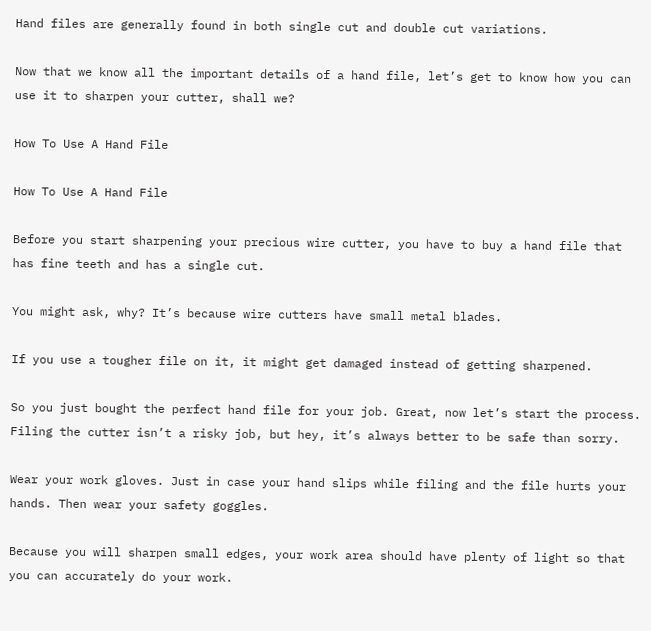Hand files are generally found in both single cut and double cut variations.

Now that we know all the important details of a hand file, let’s get to know how you can use it to sharpen your cutter, shall we?

How To Use A Hand File

How To Use A Hand File

Before you start sharpening your precious wire cutter, you have to buy a hand file that has fine teeth and has a single cut.

You might ask, why? It’s because wire cutters have small metal blades.

If you use a tougher file on it, it might get damaged instead of getting sharpened.

So you just bought the perfect hand file for your job. Great, now let’s start the process. Filing the cutter isn’t a risky job, but hey, it’s always better to be safe than sorry.

Wear your work gloves. Just in case your hand slips while filing and the file hurts your hands. Then wear your safety goggles.

Because you will sharpen small edges, your work area should have plenty of light so that you can accurately do your work.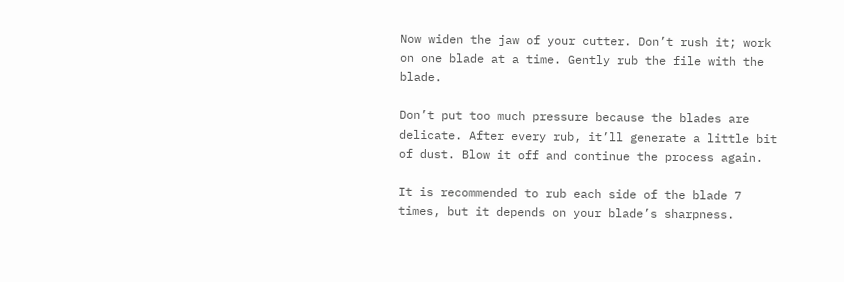Now widen the jaw of your cutter. Don’t rush it; work on one blade at a time. Gently rub the file with the blade.

Don’t put too much pressure because the blades are delicate. After every rub, it’ll generate a little bit of dust. Blow it off and continue the process again.

It is recommended to rub each side of the blade 7 times, but it depends on your blade’s sharpness.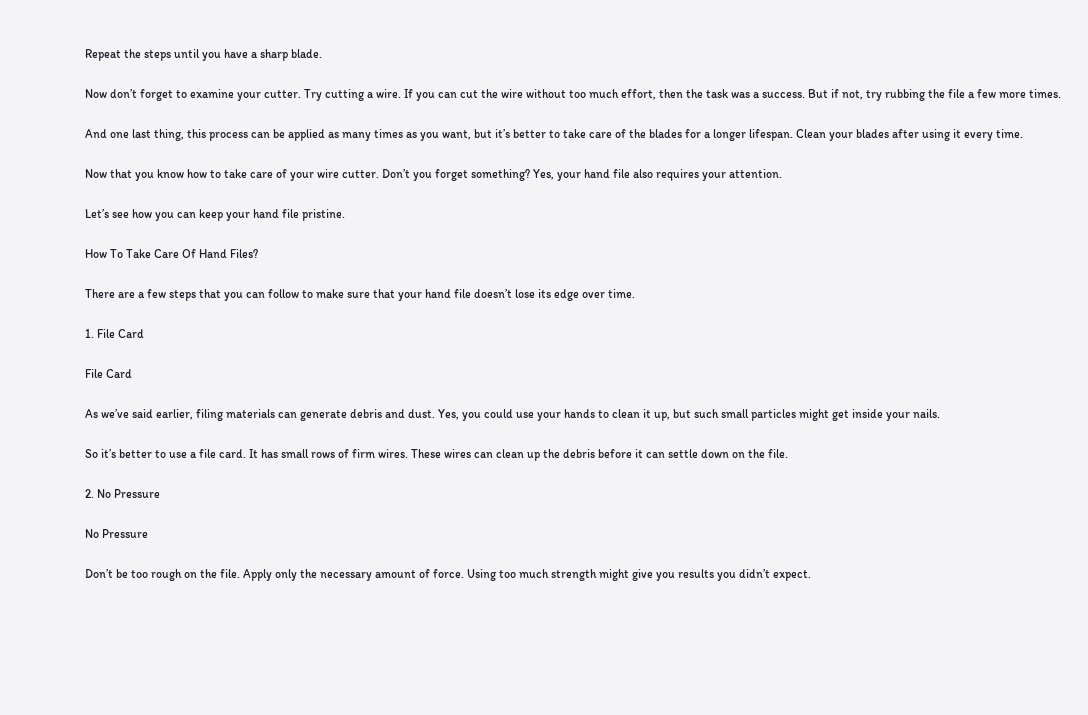Repeat the steps until you have a sharp blade.

Now don’t forget to examine your cutter. Try cutting a wire. If you can cut the wire without too much effort, then the task was a success. But if not, try rubbing the file a few more times.

And one last thing, this process can be applied as many times as you want, but it’s better to take care of the blades for a longer lifespan. Clean your blades after using it every time.

Now that you know how to take care of your wire cutter. Don’t you forget something? Yes, your hand file also requires your attention.

Let’s see how you can keep your hand file pristine.

How To Take Care Of Hand Files?

There are a few steps that you can follow to make sure that your hand file doesn’t lose its edge over time.

1. File Card

File Card

As we’ve said earlier, filing materials can generate debris and dust. Yes, you could use your hands to clean it up, but such small particles might get inside your nails.

So it’s better to use a file card. It has small rows of firm wires. These wires can clean up the debris before it can settle down on the file.

2. No Pressure

No Pressure

Don’t be too rough on the file. Apply only the necessary amount of force. Using too much strength might give you results you didn’t expect.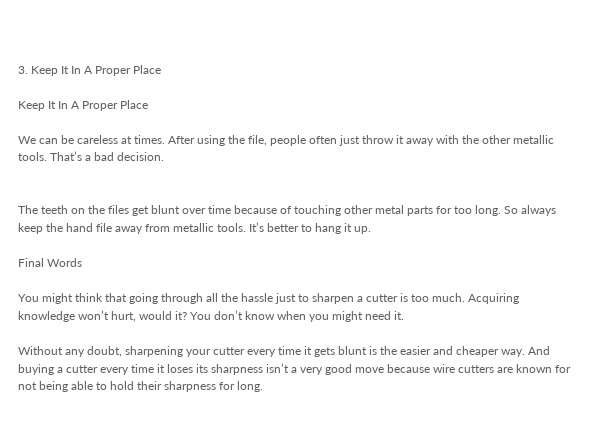3. Keep It In A Proper Place

Keep It In A Proper Place

We can be careless at times. After using the file, people often just throw it away with the other metallic tools. That’s a bad decision.


The teeth on the files get blunt over time because of touching other metal parts for too long. So always keep the hand file away from metallic tools. It’s better to hang it up.

Final Words

You might think that going through all the hassle just to sharpen a cutter is too much. Acquiring knowledge won’t hurt, would it? You don’t know when you might need it.

Without any doubt, sharpening your cutter every time it gets blunt is the easier and cheaper way. And buying a cutter every time it loses its sharpness isn’t a very good move because wire cutters are known for not being able to hold their sharpness for long.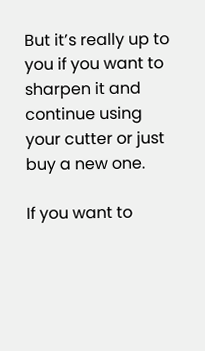But it’s really up to you if you want to sharpen it and continue using your cutter or just buy a new one.

If you want to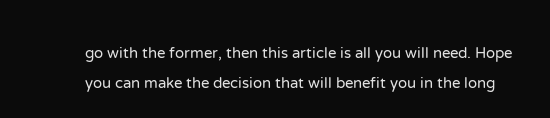go with the former, then this article is all you will need. Hope you can make the decision that will benefit you in the long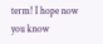term! I hope now you know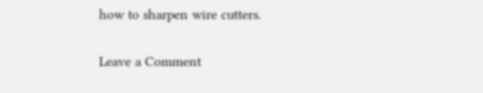how to sharpen wire cutters.

Leave a Comment